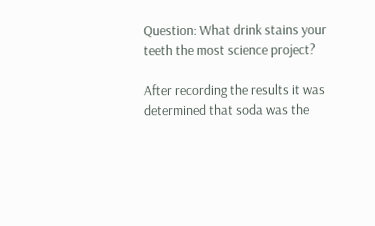Question: What drink stains your teeth the most science project?

After recording the results it was determined that soda was the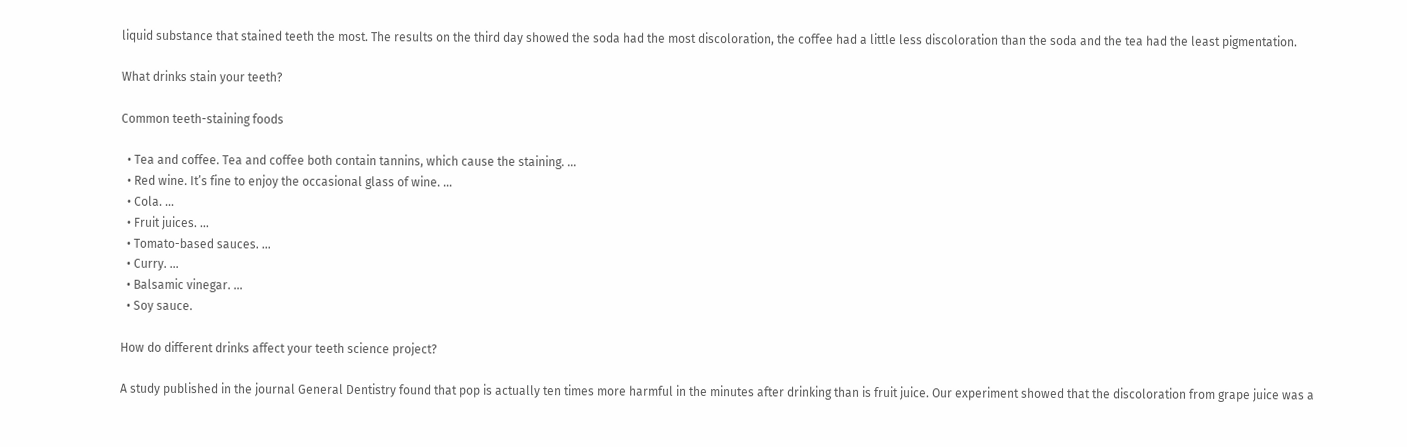liquid substance that stained teeth the most. The results on the third day showed the soda had the most discoloration, the coffee had a little less discoloration than the soda and the tea had the least pigmentation.

What drinks stain your teeth?

Common teeth-staining foods

  • Tea and coffee. Tea and coffee both contain tannins, which cause the staining. …
  • Red wine. It’s fine to enjoy the occasional glass of wine. …
  • Cola. …
  • Fruit juices. …
  • Tomato-based sauces. …
  • Curry. …
  • Balsamic vinegar. …
  • Soy sauce.

How do different drinks affect your teeth science project?

A study published in the journal General Dentistry found that pop is actually ten times more harmful in the minutes after drinking than is fruit juice. Our experiment showed that the discoloration from grape juice was a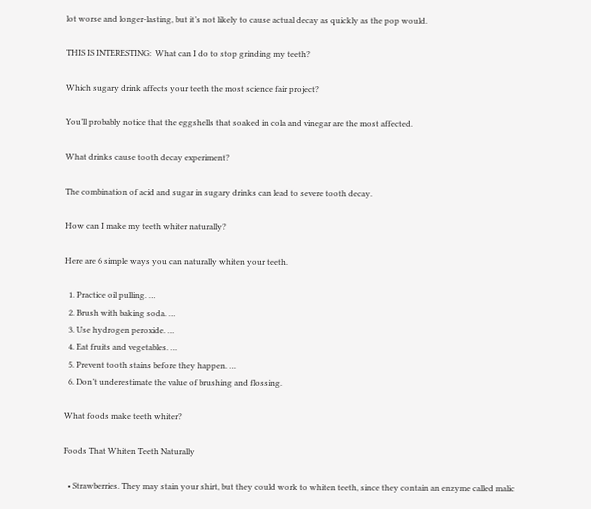lot worse and longer-lasting, but it’s not likely to cause actual decay as quickly as the pop would.

THIS IS INTERESTING:  What can I do to stop grinding my teeth?

Which sugary drink affects your teeth the most science fair project?

You’ll probably notice that the eggshells that soaked in cola and vinegar are the most affected.

What drinks cause tooth decay experiment?

The combination of acid and sugar in sugary drinks can lead to severe tooth decay.

How can I make my teeth whiter naturally?

Here are 6 simple ways you can naturally whiten your teeth.

  1. Practice oil pulling. …
  2. Brush with baking soda. …
  3. Use hydrogen peroxide. …
  4. Eat fruits and vegetables. …
  5. Prevent tooth stains before they happen. …
  6. Don’t underestimate the value of brushing and flossing.

What foods make teeth whiter?

Foods That Whiten Teeth Naturally

  • Strawberries. They may stain your shirt, but they could work to whiten teeth, since they contain an enzyme called malic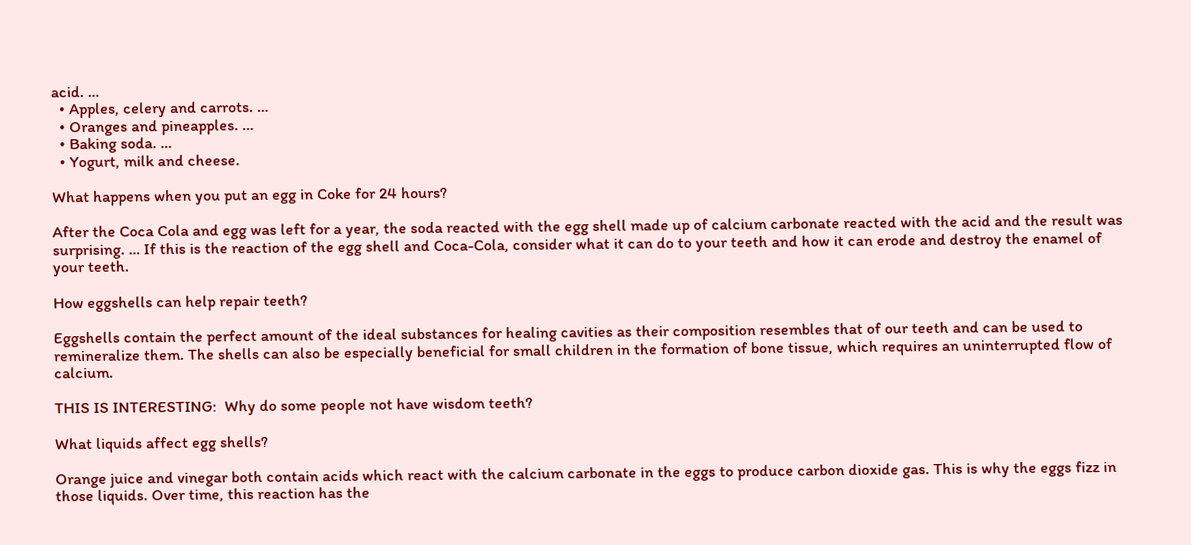acid. …
  • Apples, celery and carrots. …
  • Oranges and pineapples. …
  • Baking soda. …
  • Yogurt, milk and cheese.

What happens when you put an egg in Coke for 24 hours?

After the Coca Cola and egg was left for a year, the soda reacted with the egg shell made up of calcium carbonate reacted with the acid and the result was surprising. … If this is the reaction of the egg shell and Coca-Cola, consider what it can do to your teeth and how it can erode and destroy the enamel of your teeth.

How eggshells can help repair teeth?

Eggshells contain the perfect amount of the ideal substances for healing cavities as their composition resembles that of our teeth and can be used to remineralize them. The shells can also be especially beneficial for small children in the formation of bone tissue, which requires an uninterrupted flow of calcium.

THIS IS INTERESTING:  Why do some people not have wisdom teeth?

What liquids affect egg shells?

Orange juice and vinegar both contain acids which react with the calcium carbonate in the eggs to produce carbon dioxide gas. This is why the eggs fizz in those liquids. Over time, this reaction has the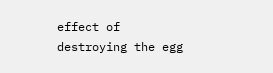effect of destroying the egg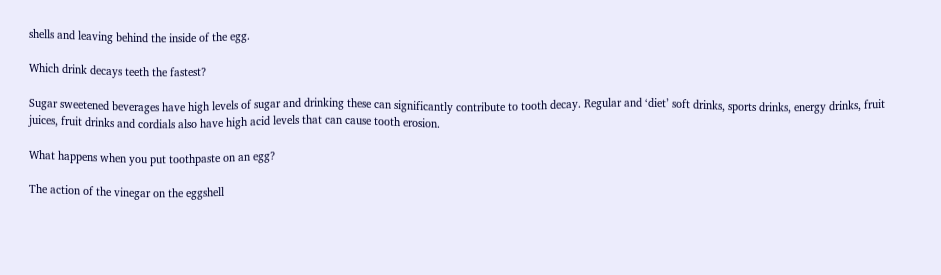shells and leaving behind the inside of the egg.

Which drink decays teeth the fastest?

Sugar sweetened beverages have high levels of sugar and drinking these can significantly contribute to tooth decay. Regular and ‘diet’ soft drinks, sports drinks, energy drinks, fruit juices, fruit drinks and cordials also have high acid levels that can cause tooth erosion.

What happens when you put toothpaste on an egg?

The action of the vinegar on the eggshell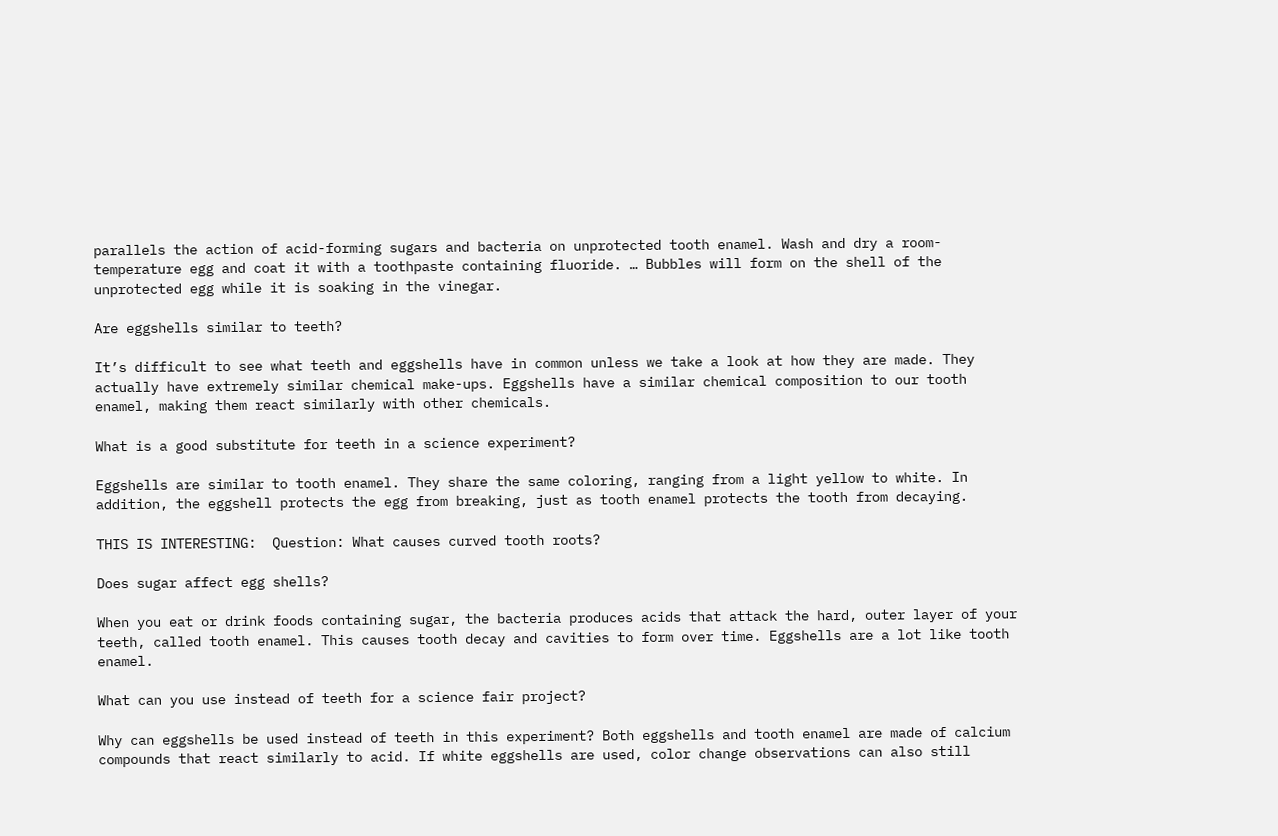parallels the action of acid-forming sugars and bacteria on unprotected tooth enamel. Wash and dry a room-temperature egg and coat it with a toothpaste containing fluoride. … Bubbles will form on the shell of the unprotected egg while it is soaking in the vinegar.

Are eggshells similar to teeth?

It’s difficult to see what teeth and eggshells have in common unless we take a look at how they are made. They actually have extremely similar chemical make-ups. Eggshells have a similar chemical composition to our tooth enamel, making them react similarly with other chemicals.

What is a good substitute for teeth in a science experiment?

Eggshells are similar to tooth enamel. They share the same coloring, ranging from a light yellow to white. In addition, the eggshell protects the egg from breaking, just as tooth enamel protects the tooth from decaying.

THIS IS INTERESTING:  Question: What causes curved tooth roots?

Does sugar affect egg shells?

When you eat or drink foods containing sugar, the bacteria produces acids that attack the hard, outer layer of your teeth, called tooth enamel. This causes tooth decay and cavities to form over time. Eggshells are a lot like tooth enamel.

What can you use instead of teeth for a science fair project?

Why can eggshells be used instead of teeth in this experiment? Both eggshells and tooth enamel are made of calcium compounds that react similarly to acid. If white eggshells are used, color change observations can also still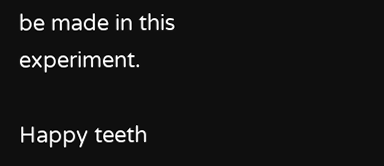be made in this experiment.

Happy teeth